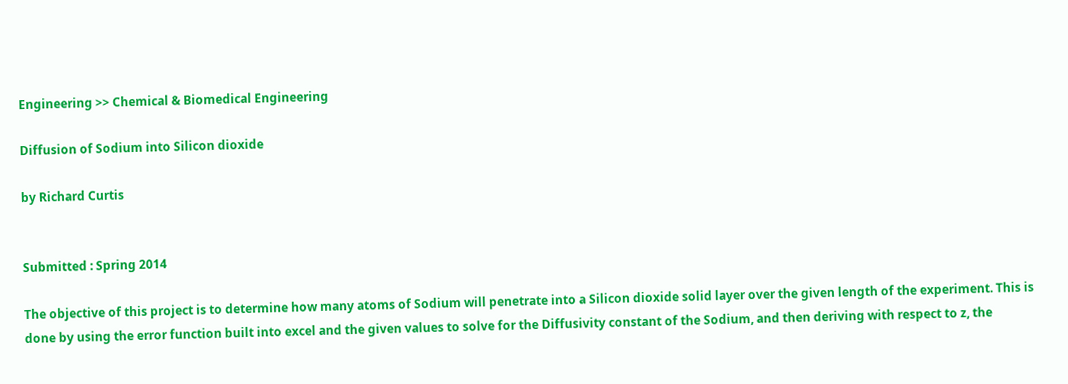Engineering >> Chemical & Biomedical Engineering

Diffusion of Sodium into Silicon dioxide

by Richard Curtis


Submitted : Spring 2014

The objective of this project is to determine how many atoms of Sodium will penetrate into a Silicon dioxide solid layer over the given length of the experiment. This is done by using the error function built into excel and the given values to solve for the Diffusivity constant of the Sodium, and then deriving with respect to z, the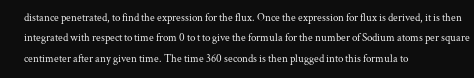distance penetrated, to find the expression for the flux. Once the expression for flux is derived, it is then integrated with respect to time from 0 to t to give the formula for the number of Sodium atoms per square centimeter after any given time. The time 360 seconds is then plugged into this formula to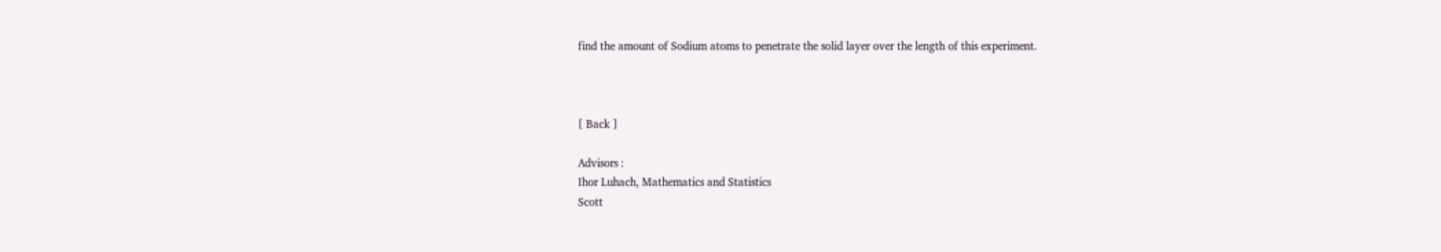find the amount of Sodium atoms to penetrate the solid layer over the length of this experiment.



[ Back ]

Advisors :
Ihor Luhach, Mathematics and Statistics
Scott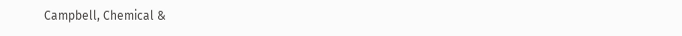Campbell, Chemical &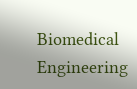Biomedical Engineering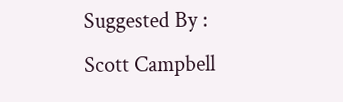Suggested By :
Scott Campbell